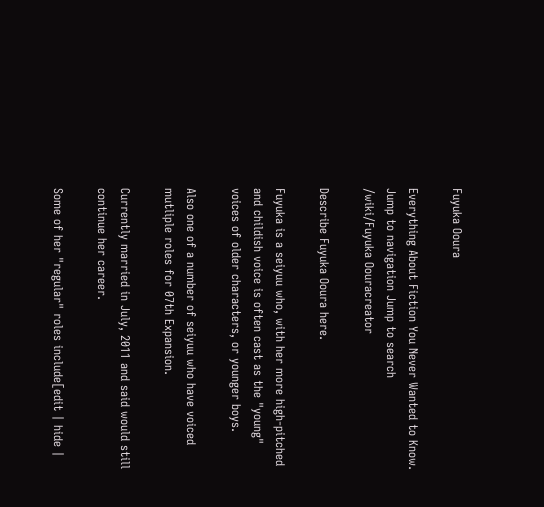Fuyuka Ooura

Everything About Fiction You Never Wanted to Know.
Jump to navigation Jump to search
/wiki/Fuyuka Oouracreator

Describe Fuyuka Ooura here.

Fuyuka is a seiyuu who, with her more high-pitched and childish voice is often cast as the "young" voices of older characters, or younger boys.

Also one of a number of seiyuu who have voiced mutliple roles for 07th Expansion.

Currently married in July, 2011 and said would still continue her career.

Some of her "regular" roles include[edit | hide |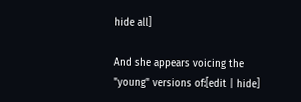hide all]

And she appears voicing the "young" versions of:[edit | hide]